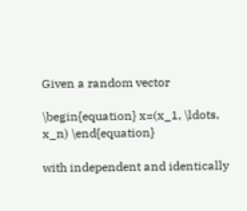Given a random vector

\begin{equation} x=(x_1, \ldots, x_n) \end{equation}

with independent and identically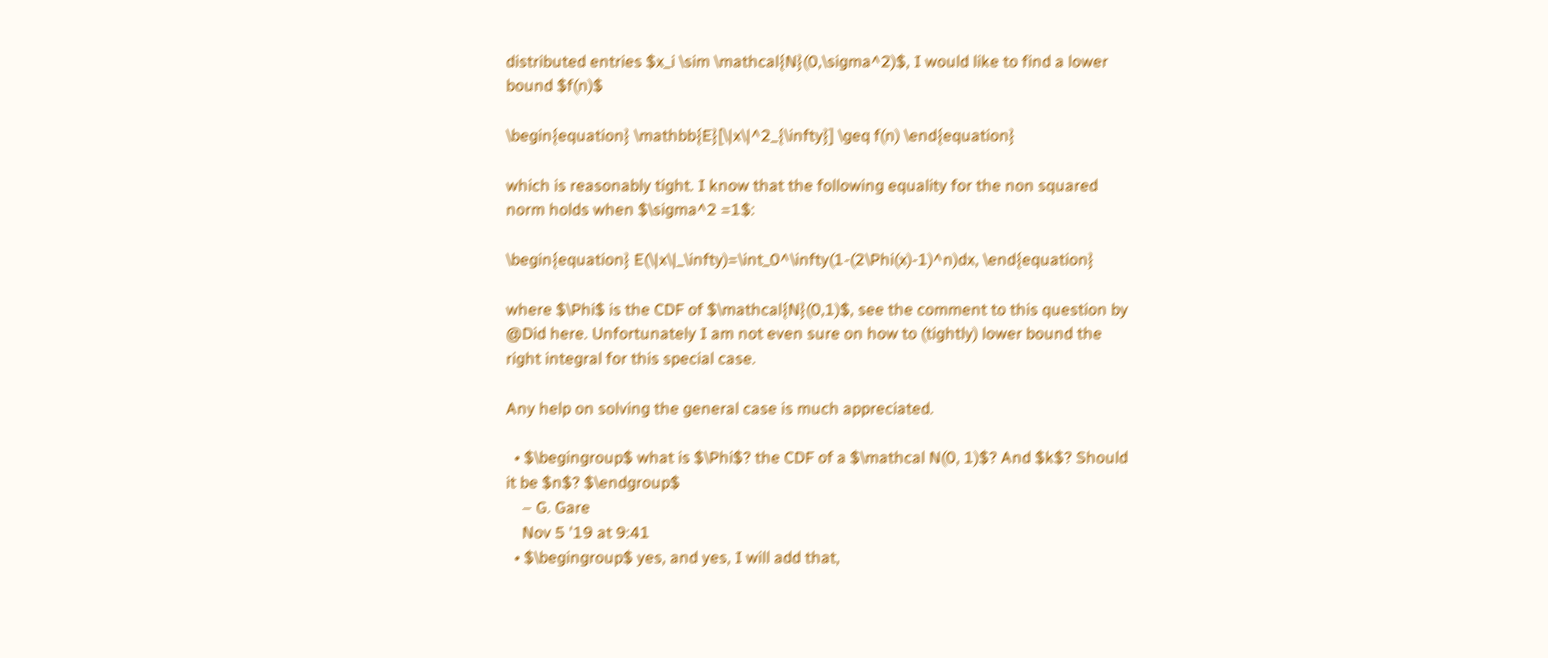distributed entries $x_i \sim \mathcal{N}(0,\sigma^2)$, I would like to find a lower bound $f(n)$

\begin{equation} \mathbb{E}[\|x\|^2_{\infty}] \geq f(n) \end{equation}

which is reasonably tight. I know that the following equality for the non squared norm holds when $\sigma^2 =1$:

\begin{equation} E(\|x\|_\infty)=\int_0^\infty(1-(2\Phi(x)-1)^n)dx, \end{equation}

where $\Phi$ is the CDF of $\mathcal{N}(0,1)$, see the comment to this question by @Did here. Unfortunately I am not even sure on how to (tightly) lower bound the right integral for this special case.

Any help on solving the general case is much appreciated.

  • $\begingroup$ what is $\Phi$? the CDF of a $\mathcal N(0, 1)$? And $k$? Should it be $n$? $\endgroup$
    – G. Gare
    Nov 5 '19 at 9:41
  • $\begingroup$ yes, and yes, I will add that,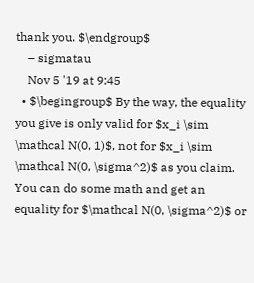thank you. $\endgroup$
    – sigmatau
    Nov 5 '19 at 9:45
  • $\begingroup$ By the way, the equality you give is only valid for $x_i \sim \mathcal N(0, 1)$, not for $x_i \sim \mathcal N(0, \sigma^2)$ as you claim. You can do some math and get an equality for $\mathcal N(0, \sigma^2)$ or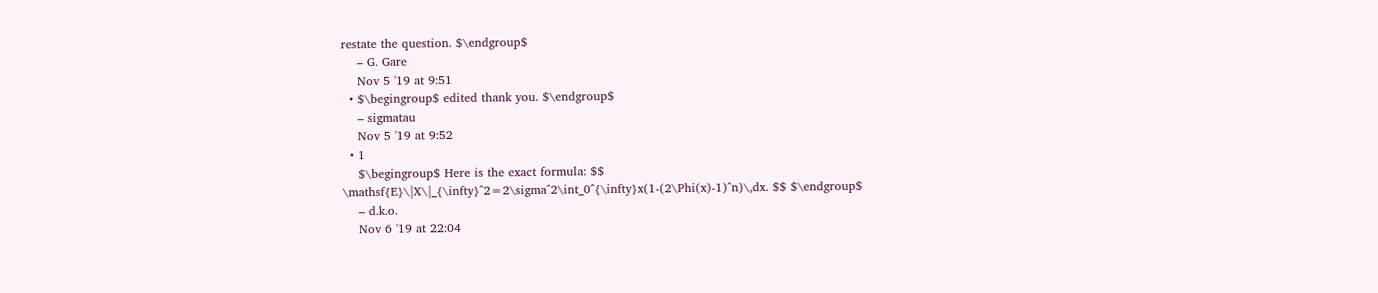restate the question. $\endgroup$
    – G. Gare
    Nov 5 '19 at 9:51
  • $\begingroup$ edited thank you. $\endgroup$
    – sigmatau
    Nov 5 '19 at 9:52
  • 1
    $\begingroup$ Here is the exact formula: $$ \mathsf{E}\|X\|_{\infty}^2=2\sigma^2\int_0^{\infty}x(1-(2\Phi(x)-1)^n)\,dx. $$ $\endgroup$
    – d.k.o.
    Nov 6 '19 at 22:04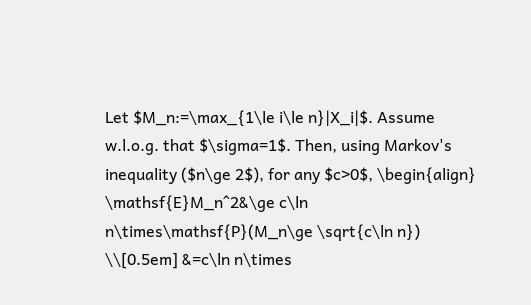Let $M_n:=\max_{1\le i\le n}|X_i|$. Assume w.l.o.g. that $\sigma=1$. Then, using Markov's inequality ($n\ge 2$), for any $c>0$, \begin{align} \mathsf{E}M_n^2&\ge c\ln n\times\mathsf{P}(M_n\ge \sqrt{c\ln n}) \\[0.5em] &=c\ln n\times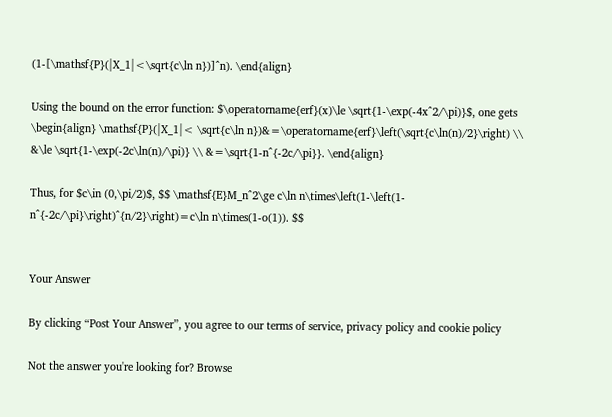(1-[\mathsf{P}(|X_1|<\sqrt{c\ln n})]^n). \end{align}

Using the bound on the error function: $\operatorname{erf}(x)\le \sqrt{1-\exp(-4x^2/\pi)}$, one gets \begin{align} \mathsf{P}(|X_1|< \sqrt{c\ln n})&=\operatorname{erf}\left(\sqrt{c\ln(n)/2}\right) \\ &\le \sqrt{1-\exp(-2c\ln(n)/\pi)} \\ &=\sqrt{1-n^{-2c/\pi}}. \end{align}

Thus, for $c\in (0,\pi/2)$, $$ \mathsf{E}M_n^2\ge c\ln n\times\left(1-\left(1-n^{-2c/\pi}\right)^{n/2}\right)=c\ln n\times(1-o(1)). $$


Your Answer

By clicking “Post Your Answer”, you agree to our terms of service, privacy policy and cookie policy

Not the answer you're looking for? Browse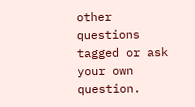other questions tagged or ask your own question.